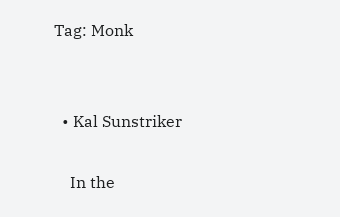Tag: Monk


  • Kal Sunstriker

    In the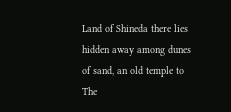Land of Shineda there lies hidden away among dunes of sand, an old temple to The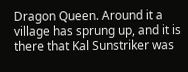Dragon Queen. Around it a village has sprung up, and it is there that Kal Sunstriker was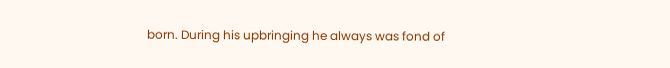born. During his upbringing he always was fond of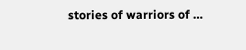stories of warriors of …